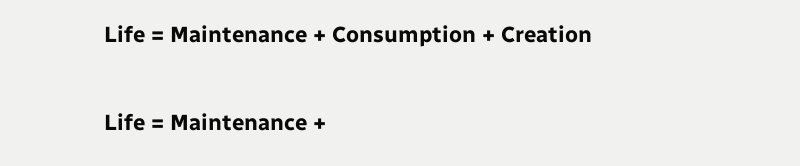Life = Maintenance + Consumption + Creation

Life = Maintenance +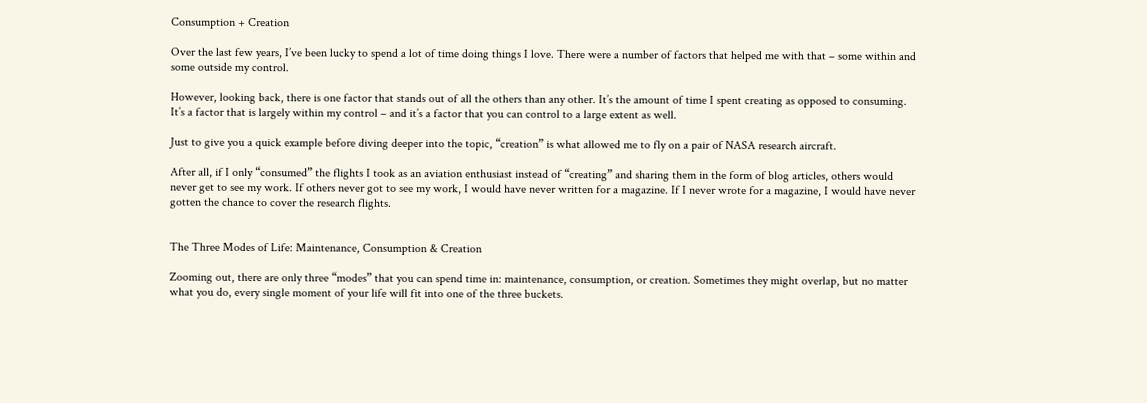Consumption + Creation

Over the last few years, I’ve been lucky to spend a lot of time doing things I love. There were a number of factors that helped me with that – some within and some outside my control.

However, looking back, there is one factor that stands out of all the others than any other. It’s the amount of time I spent creating as opposed to consuming. It’s a factor that is largely within my control – and it’s a factor that you can control to a large extent as well.

Just to give you a quick example before diving deeper into the topic, “creation” is what allowed me to fly on a pair of NASA research aircraft.

After all, if I only “consumed” the flights I took as an aviation enthusiast instead of “creating” and sharing them in the form of blog articles, others would never get to see my work. If others never got to see my work, I would have never written for a magazine. If I never wrote for a magazine, I would have never gotten the chance to cover the research flights.


The Three Modes of Life: Maintenance, Consumption & Creation

Zooming out, there are only three “modes” that you can spend time in: maintenance, consumption, or creation. Sometimes they might overlap, but no matter what you do, every single moment of your life will fit into one of the three buckets.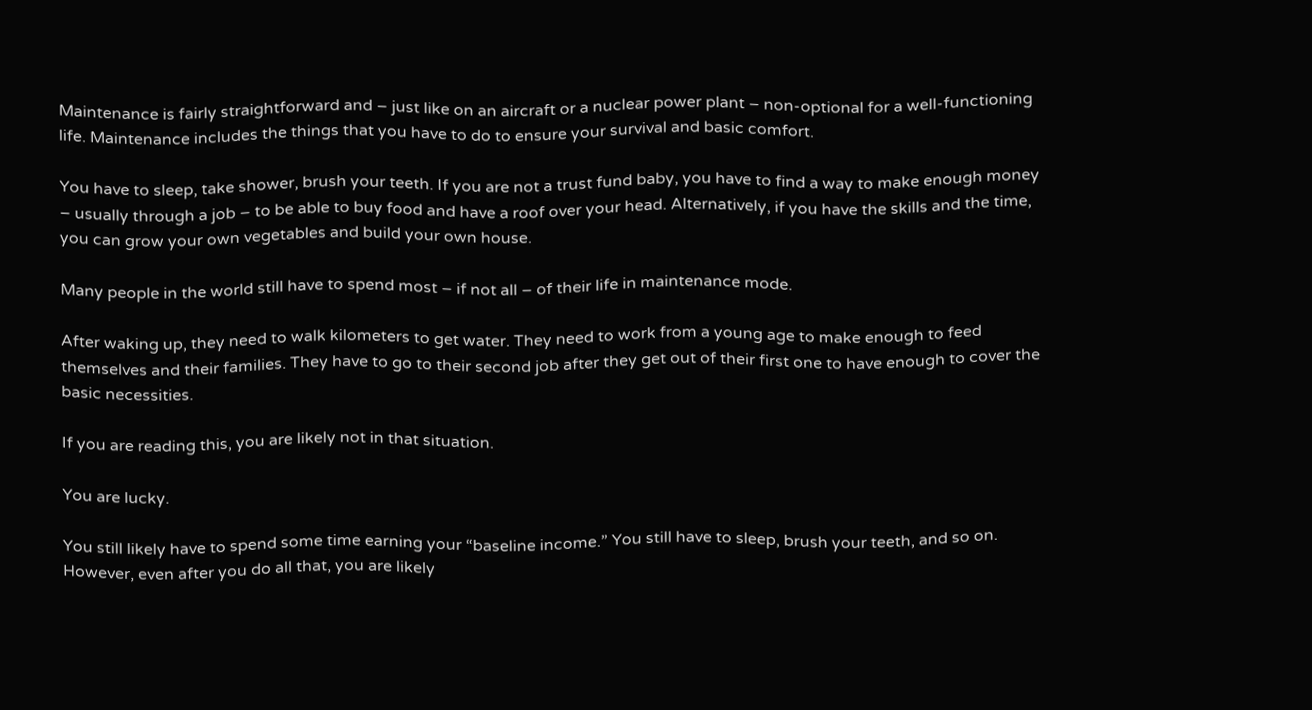Maintenance is fairly straightforward and – just like on an aircraft or a nuclear power plant – non-optional for a well-functioning life. Maintenance includes the things that you have to do to ensure your survival and basic comfort.

You have to sleep, take shower, brush your teeth. If you are not a trust fund baby, you have to find a way to make enough money – usually through a job – to be able to buy food and have a roof over your head. Alternatively, if you have the skills and the time, you can grow your own vegetables and build your own house.

Many people in the world still have to spend most – if not all – of their life in maintenance mode.

After waking up, they need to walk kilometers to get water. They need to work from a young age to make enough to feed themselves and their families. They have to go to their second job after they get out of their first one to have enough to cover the basic necessities.

If you are reading this, you are likely not in that situation.

You are lucky.

You still likely have to spend some time earning your “baseline income.” You still have to sleep, brush your teeth, and so on. However, even after you do all that, you are likely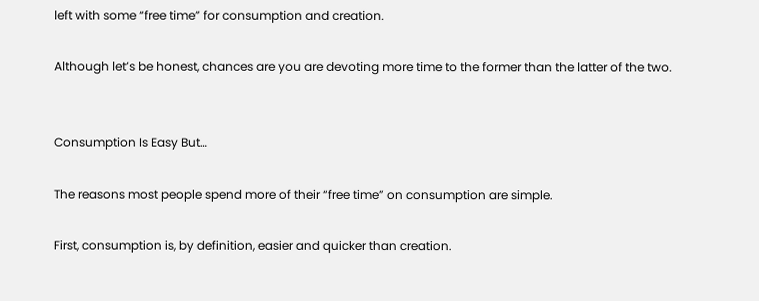left with some “free time” for consumption and creation.

Although let’s be honest, chances are you are devoting more time to the former than the latter of the two.


Consumption Is Easy But…

The reasons most people spend more of their “free time” on consumption are simple.

First, consumption is, by definition, easier and quicker than creation.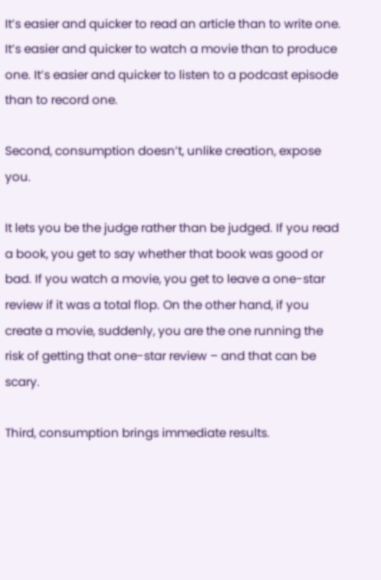It’s easier and quicker to read an article than to write one. It’s easier and quicker to watch a movie than to produce one. It’s easier and quicker to listen to a podcast episode than to record one.

Second, consumption doesn’t, unlike creation, expose you.

It lets you be the judge rather than be judged. If you read a book, you get to say whether that book was good or bad. If you watch a movie, you get to leave a one-star review if it was a total flop. On the other hand, if you create a movie, suddenly, you are the one running the risk of getting that one-star review – and that can be scary.

Third, consumption brings immediate results.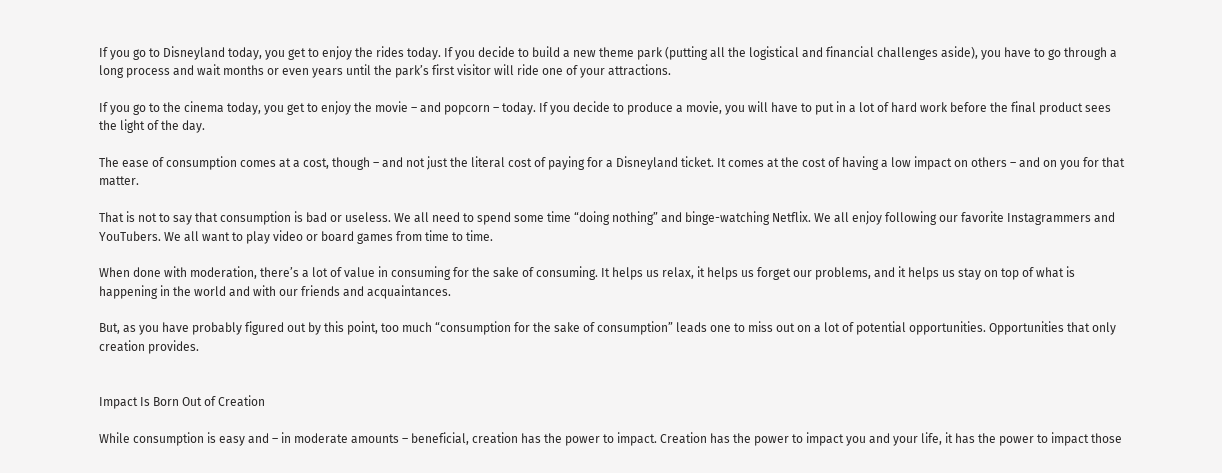If you go to Disneyland today, you get to enjoy the rides today. If you decide to build a new theme park (putting all the logistical and financial challenges aside), you have to go through a long process and wait months or even years until the park’s first visitor will ride one of your attractions.

If you go to the cinema today, you get to enjoy the movie – and popcorn – today. If you decide to produce a movie, you will have to put in a lot of hard work before the final product sees the light of the day.

The ease of consumption comes at a cost, though – and not just the literal cost of paying for a Disneyland ticket. It comes at the cost of having a low impact on others – and on you for that matter.

That is not to say that consumption is bad or useless. We all need to spend some time “doing nothing” and binge-watching Netflix. We all enjoy following our favorite Instagrammers and YouTubers. We all want to play video or board games from time to time.

When done with moderation, there’s a lot of value in consuming for the sake of consuming. It helps us relax, it helps us forget our problems, and it helps us stay on top of what is happening in the world and with our friends and acquaintances.

But, as you have probably figured out by this point, too much “consumption for the sake of consumption” leads one to miss out on a lot of potential opportunities. Opportunities that only creation provides.


Impact Is Born Out of Creation

While consumption is easy and – in moderate amounts – beneficial, creation has the power to impact. Creation has the power to impact you and your life, it has the power to impact those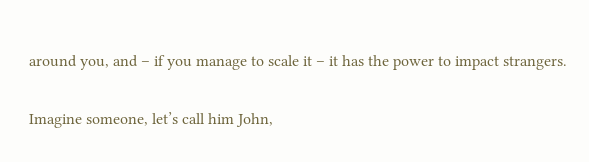around you, and – if you manage to scale it – it has the power to impact strangers.

Imagine someone, let’s call him John,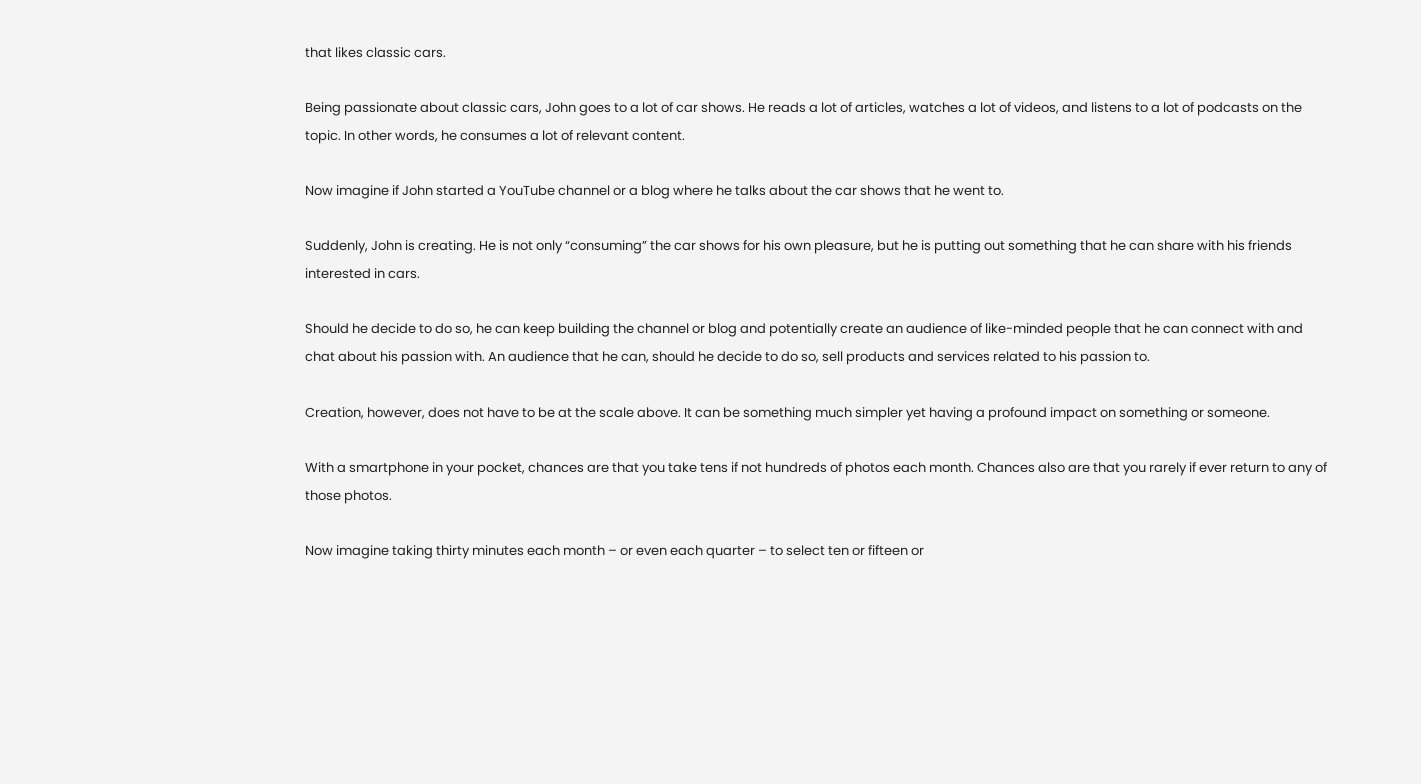that likes classic cars.

Being passionate about classic cars, John goes to a lot of car shows. He reads a lot of articles, watches a lot of videos, and listens to a lot of podcasts on the topic. In other words, he consumes a lot of relevant content.

Now imagine if John started a YouTube channel or a blog where he talks about the car shows that he went to.

Suddenly, John is creating. He is not only “consuming” the car shows for his own pleasure, but he is putting out something that he can share with his friends interested in cars.

Should he decide to do so, he can keep building the channel or blog and potentially create an audience of like-minded people that he can connect with and chat about his passion with. An audience that he can, should he decide to do so, sell products and services related to his passion to.

Creation, however, does not have to be at the scale above. It can be something much simpler yet having a profound impact on something or someone.

With a smartphone in your pocket, chances are that you take tens if not hundreds of photos each month. Chances also are that you rarely if ever return to any of those photos.

Now imagine taking thirty minutes each month – or even each quarter – to select ten or fifteen or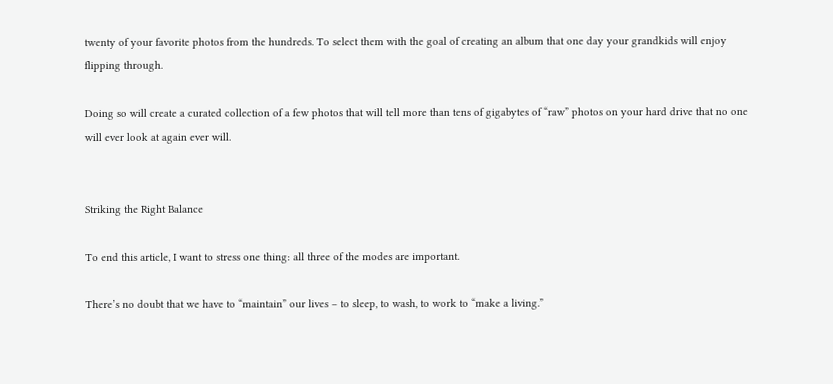twenty of your favorite photos from the hundreds. To select them with the goal of creating an album that one day your grandkids will enjoy flipping through.

Doing so will create a curated collection of a few photos that will tell more than tens of gigabytes of “raw” photos on your hard drive that no one will ever look at again ever will.


Striking the Right Balance

To end this article, I want to stress one thing: all three of the modes are important.

There’s no doubt that we have to “maintain” our lives – to sleep, to wash, to work to “make a living.”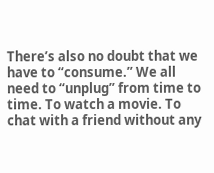There’s also no doubt that we have to “consume.” We all need to “unplug” from time to time. To watch a movie. To chat with a friend without any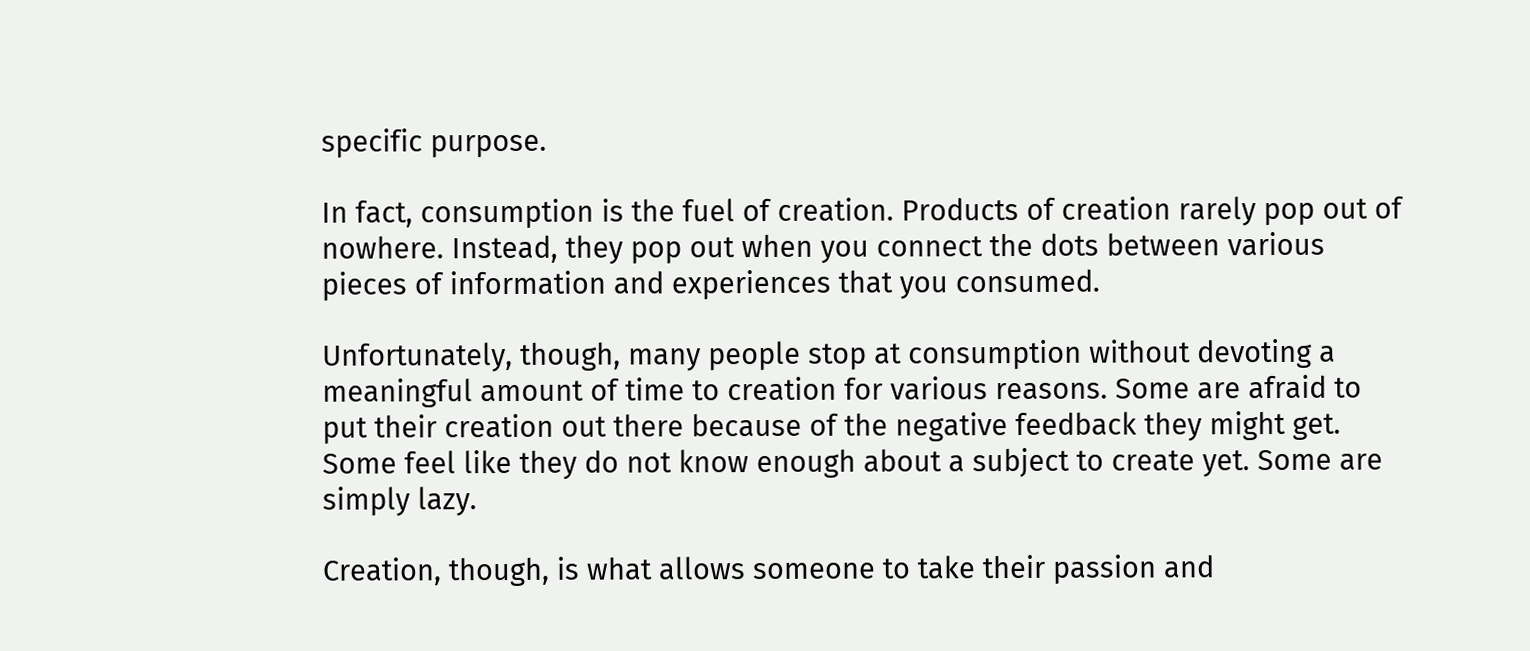specific purpose.

In fact, consumption is the fuel of creation. Products of creation rarely pop out of nowhere. Instead, they pop out when you connect the dots between various pieces of information and experiences that you consumed.

Unfortunately, though, many people stop at consumption without devoting a meaningful amount of time to creation for various reasons. Some are afraid to put their creation out there because of the negative feedback they might get. Some feel like they do not know enough about a subject to create yet. Some are simply lazy.

Creation, though, is what allows someone to take their passion and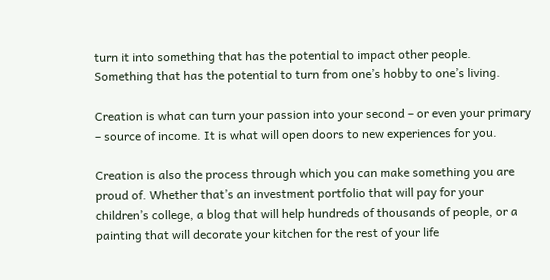turn it into something that has the potential to impact other people. Something that has the potential to turn from one’s hobby to one’s living.

Creation is what can turn your passion into your second – or even your primary – source of income. It is what will open doors to new experiences for you.

Creation is also the process through which you can make something you are proud of. Whether that’s an investment portfolio that will pay for your children’s college, a blog that will help hundreds of thousands of people, or a painting that will decorate your kitchen for the rest of your life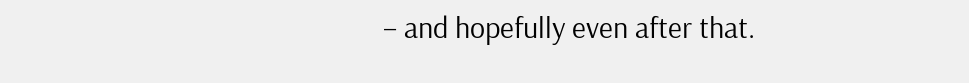– and hopefully even after that.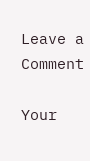Leave a Comment

Your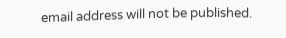email address will not be published.